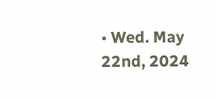• Wed. May 22nd, 2024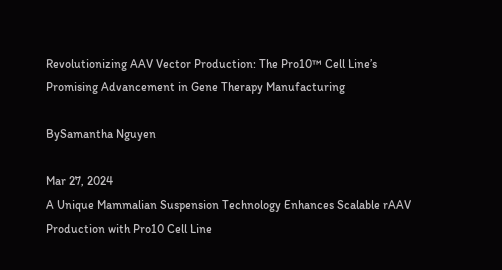Revolutionizing AAV Vector Production: The Pro10™ Cell Line’s Promising Advancement in Gene Therapy Manufacturing

BySamantha Nguyen

Mar 27, 2024
A Unique Mammalian Suspension Technology Enhances Scalable rAAV Production with Pro10 Cell Line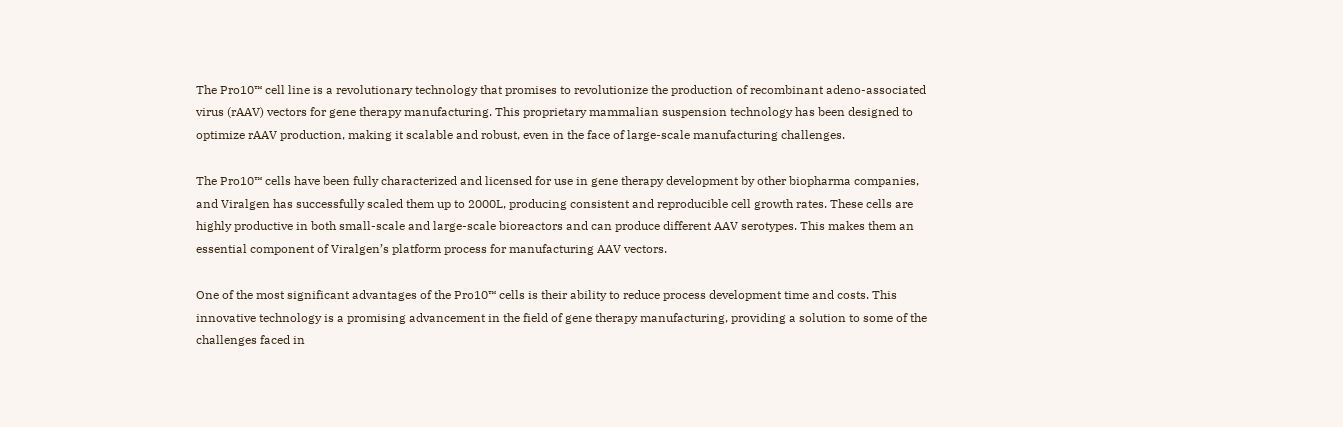The Pro10™ cell line is a revolutionary technology that promises to revolutionize the production of recombinant adeno-associated virus (rAAV) vectors for gene therapy manufacturing. This proprietary mammalian suspension technology has been designed to optimize rAAV production, making it scalable and robust, even in the face of large-scale manufacturing challenges.

The Pro10™ cells have been fully characterized and licensed for use in gene therapy development by other biopharma companies, and Viralgen has successfully scaled them up to 2000L, producing consistent and reproducible cell growth rates. These cells are highly productive in both small-scale and large-scale bioreactors and can produce different AAV serotypes. This makes them an essential component of Viralgen’s platform process for manufacturing AAV vectors.

One of the most significant advantages of the Pro10™ cells is their ability to reduce process development time and costs. This innovative technology is a promising advancement in the field of gene therapy manufacturing, providing a solution to some of the challenges faced in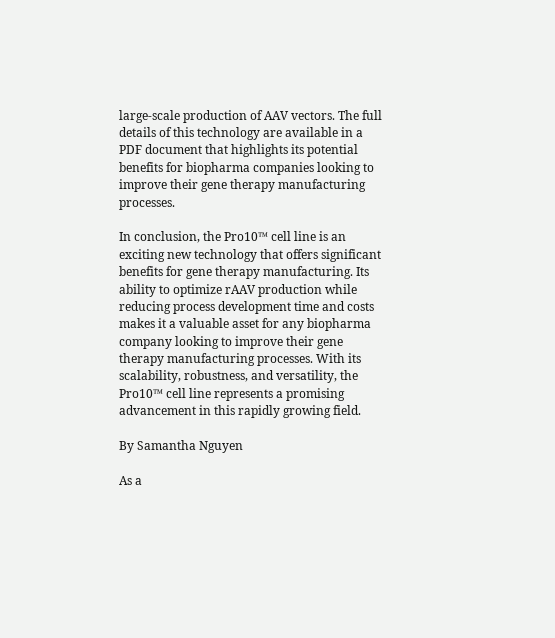large-scale production of AAV vectors. The full details of this technology are available in a PDF document that highlights its potential benefits for biopharma companies looking to improve their gene therapy manufacturing processes.

In conclusion, the Pro10™ cell line is an exciting new technology that offers significant benefits for gene therapy manufacturing. Its ability to optimize rAAV production while reducing process development time and costs makes it a valuable asset for any biopharma company looking to improve their gene therapy manufacturing processes. With its scalability, robustness, and versatility, the Pro10™ cell line represents a promising advancement in this rapidly growing field.

By Samantha Nguyen

As a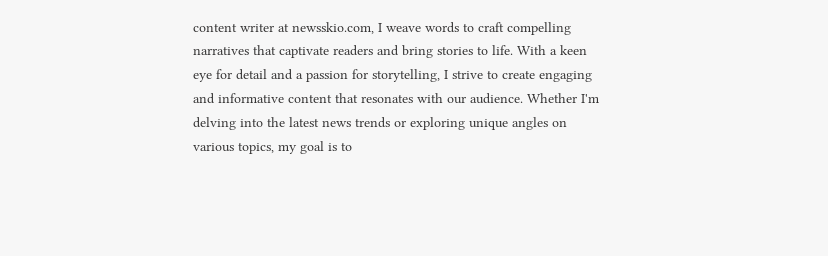content writer at newsskio.com, I weave words to craft compelling narratives that captivate readers and bring stories to life. With a keen eye for detail and a passion for storytelling, I strive to create engaging and informative content that resonates with our audience. Whether I'm delving into the latest news trends or exploring unique angles on various topics, my goal is to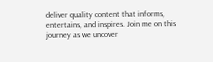deliver quality content that informs, entertains, and inspires. Join me on this journey as we uncover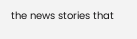the news stories that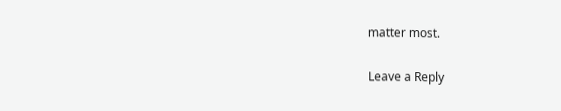matter most.

Leave a Reply